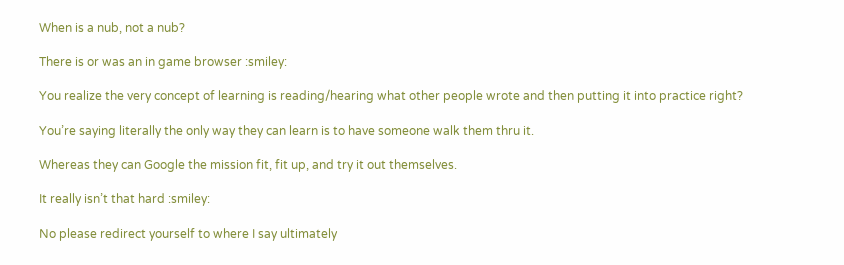When is a nub, not a nub?

There is or was an in game browser :smiley:

You realize the very concept of learning is reading/hearing what other people wrote and then putting it into practice right?

You’re saying literally the only way they can learn is to have someone walk them thru it.

Whereas they can Google the mission fit, fit up, and try it out themselves.

It really isn’t that hard :smiley:

No please redirect yourself to where I say ultimately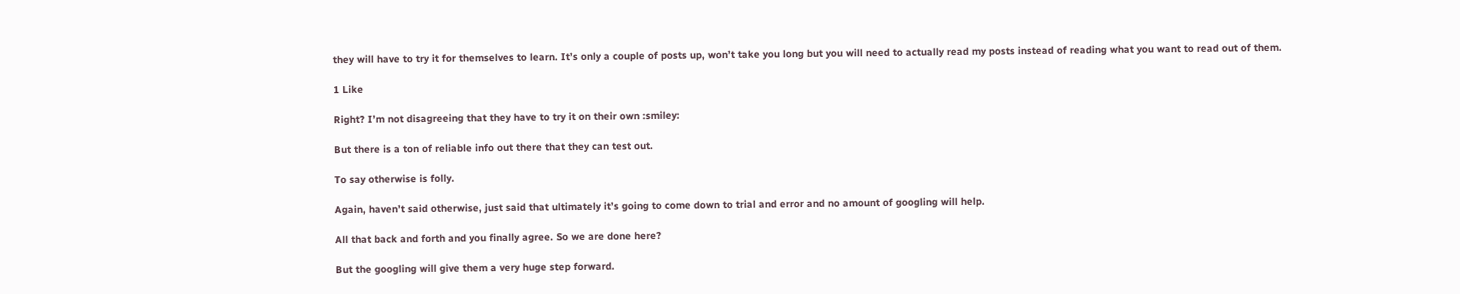they will have to try it for themselves to learn. It’s only a couple of posts up, won’t take you long but you will need to actually read my posts instead of reading what you want to read out of them.

1 Like

Right? I’m not disagreeing that they have to try it on their own :smiley:

But there is a ton of reliable info out there that they can test out.

To say otherwise is folly.

Again, haven’t said otherwise, just said that ultimately it’s going to come down to trial and error and no amount of googling will help.

All that back and forth and you finally agree. So we are done here?

But the googling will give them a very huge step forward.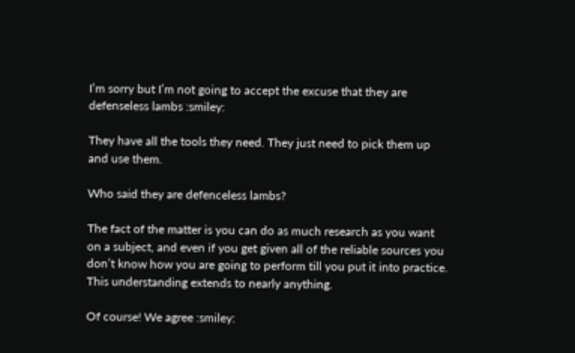I’m sorry but I’m not going to accept the excuse that they are defenseless lambs :smiley:

They have all the tools they need. They just need to pick them up and use them.

Who said they are defenceless lambs?

The fact of the matter is you can do as much research as you want on a subject, and even if you get given all of the reliable sources you don’t know how you are going to perform till you put it into practice. This understanding extends to nearly anything.

Of course! We agree :smiley: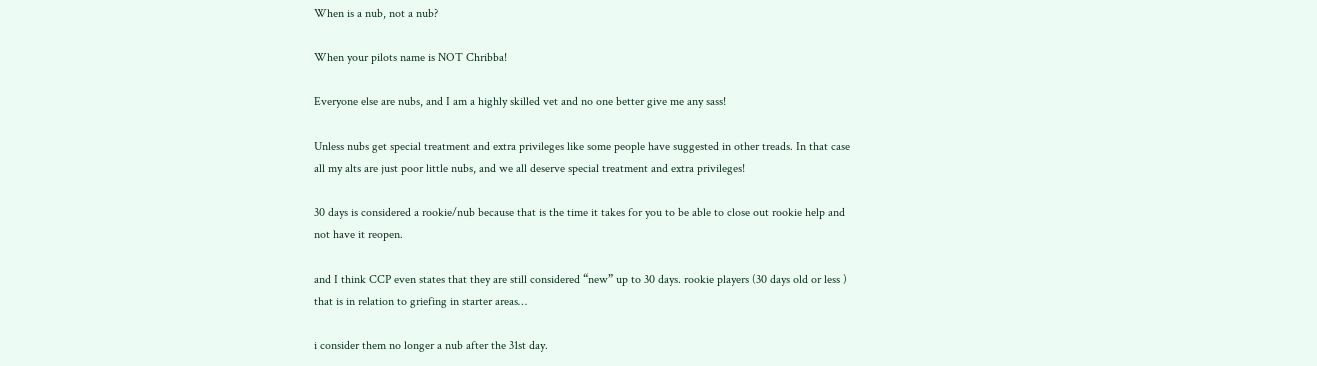When is a nub, not a nub?

When your pilots name is NOT Chribba!

Everyone else are nubs, and I am a highly skilled vet and no one better give me any sass!

Unless nubs get special treatment and extra privileges like some people have suggested in other treads. In that case all my alts are just poor little nubs, and we all deserve special treatment and extra privileges!

30 days is considered a rookie/nub because that is the time it takes for you to be able to close out rookie help and not have it reopen.

and I think CCP even states that they are still considered “new” up to 30 days. rookie players (30 days old or less ) that is in relation to griefing in starter areas…

i consider them no longer a nub after the 31st day.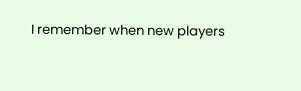I remember when new players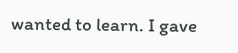wanted to learn. I gave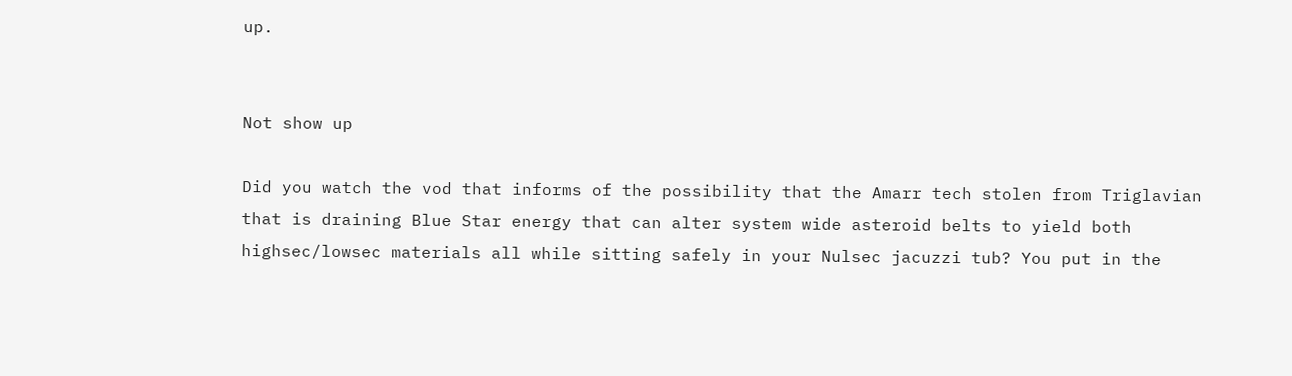up.


Not show up

Did you watch the vod that informs of the possibility that the Amarr tech stolen from Triglavian that is draining Blue Star energy that can alter system wide asteroid belts to yield both highsec/lowsec materials all while sitting safely in your Nulsec jacuzzi tub? You put in the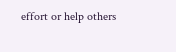effort or help others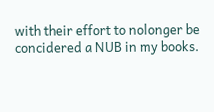with their effort to nolonger be concidered a NUB in my books.